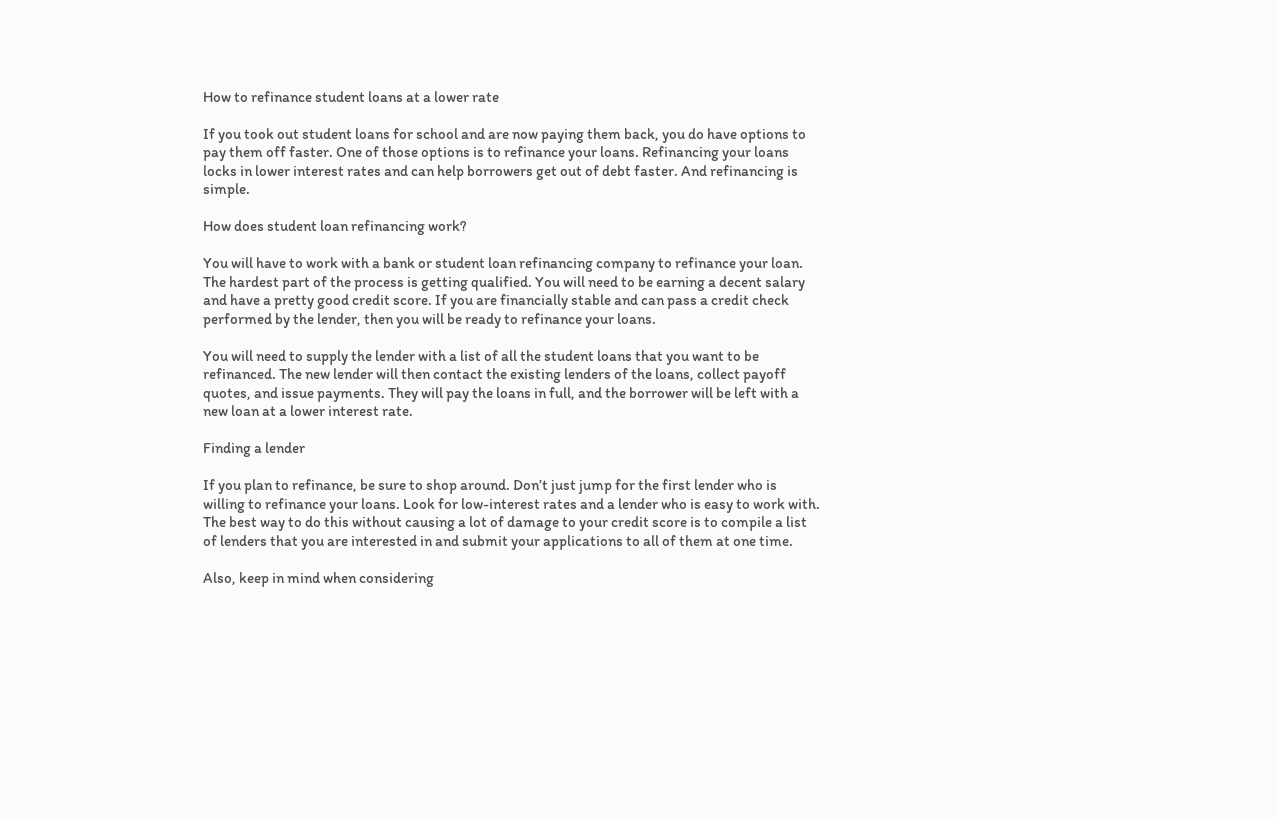How to refinance student loans at a lower rate

If you took out student loans for school and are now paying them back, you do have options to pay them off faster. One of those options is to refinance your loans. Refinancing your loans locks in lower interest rates and can help borrowers get out of debt faster. And refinancing is simple.

How does student loan refinancing work?

You will have to work with a bank or student loan refinancing company to refinance your loan. The hardest part of the process is getting qualified. You will need to be earning a decent salary and have a pretty good credit score. If you are financially stable and can pass a credit check performed by the lender, then you will be ready to refinance your loans.

You will need to supply the lender with a list of all the student loans that you want to be refinanced. The new lender will then contact the existing lenders of the loans, collect payoff quotes, and issue payments. They will pay the loans in full, and the borrower will be left with a new loan at a lower interest rate.

Finding a lender

If you plan to refinance, be sure to shop around. Don’t just jump for the first lender who is willing to refinance your loans. Look for low-interest rates and a lender who is easy to work with. The best way to do this without causing a lot of damage to your credit score is to compile a list of lenders that you are interested in and submit your applications to all of them at one time.

Also, keep in mind when considering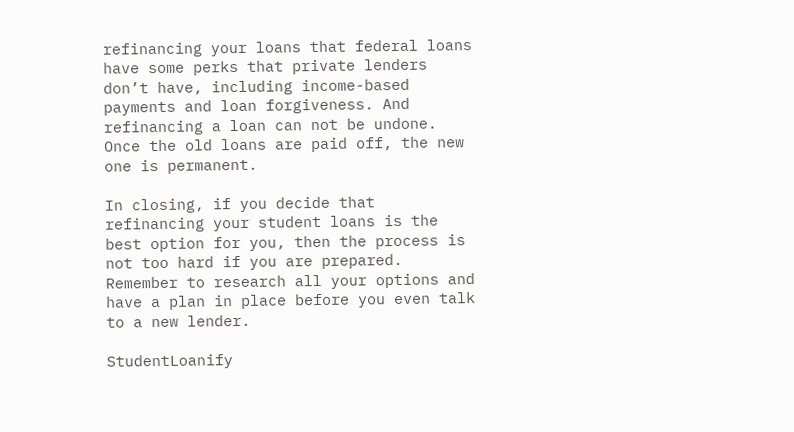refinancing your loans that federal loans have some perks that private lenders don’t have, including income-based payments and loan forgiveness. And refinancing a loan can not be undone. Once the old loans are paid off, the new one is permanent.

In closing, if you decide that refinancing your student loans is the best option for you, then the process is not too hard if you are prepared. Remember to research all your options and have a plan in place before you even talk to a new lender.

StudentLoanify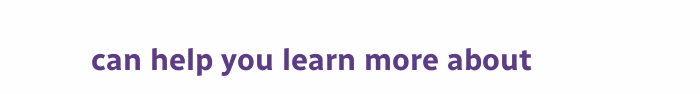can help you learn more about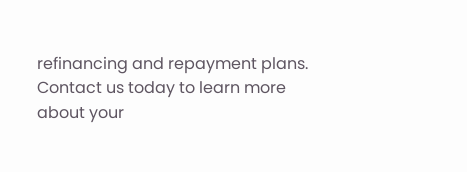refinancing and repayment plans. Contact us today to learn more about your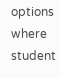options where student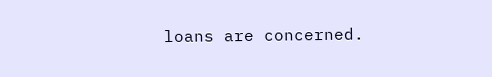loans are concerned.